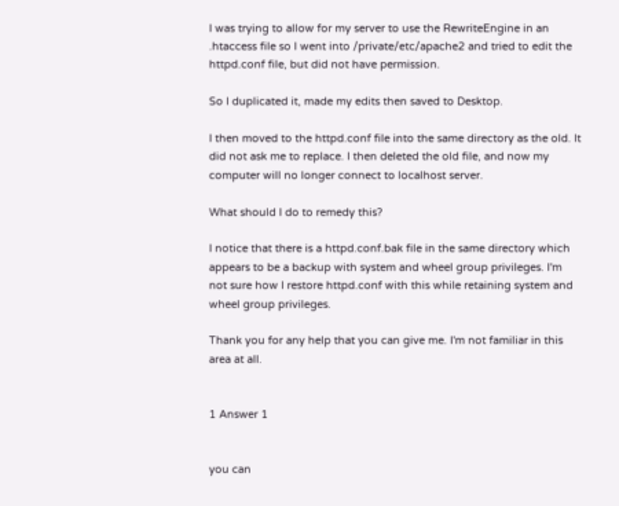I was trying to allow for my server to use the RewriteEngine in an .htaccess file so I went into /private/etc/apache2 and tried to edit the httpd.conf file, but did not have permission.

So I duplicated it, made my edits then saved to Desktop.

I then moved to the httpd.conf file into the same directory as the old. It did not ask me to replace. I then deleted the old file, and now my computer will no longer connect to localhost server.

What should I do to remedy this?

I notice that there is a httpd.conf.bak file in the same directory which appears to be a backup with system and wheel group privileges. I'm not sure how I restore httpd.conf with this while retaining system and wheel group privileges.

Thank you for any help that you can give me. I'm not familiar in this area at all.


1 Answer 1


you can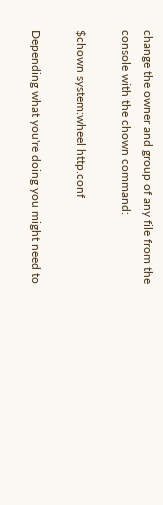change the owner and group of any file from the console with the chown command:

$chown system:wheel http.conf

Depending what you're doing you might need to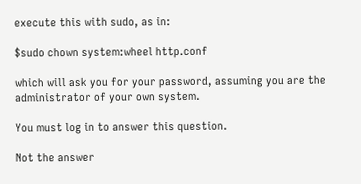execute this with sudo, as in:

$sudo chown system:wheel http.conf

which will ask you for your password, assuming you are the administrator of your own system.

You must log in to answer this question.

Not the answer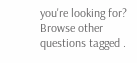you're looking for? Browse other questions tagged .